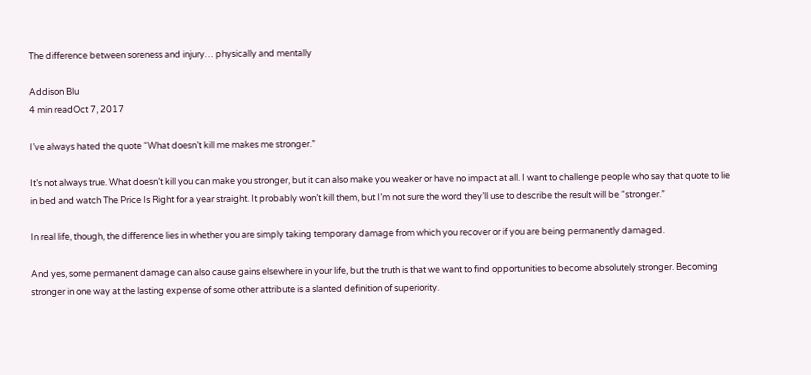The difference between soreness and injury… physically and mentally

Addison Blu
4 min readOct 7, 2017

I’ve always hated the quote “What doesn’t kill me makes me stronger.”

It’s not always true. What doesn’t kill you can make you stronger, but it can also make you weaker or have no impact at all. I want to challenge people who say that quote to lie in bed and watch The Price Is Right for a year straight. It probably won’t kill them, but I’m not sure the word they’ll use to describe the result will be “stronger.”

In real life, though, the difference lies in whether you are simply taking temporary damage from which you recover or if you are being permanently damaged.

And yes, some permanent damage can also cause gains elsewhere in your life, but the truth is that we want to find opportunities to become absolutely stronger. Becoming stronger in one way at the lasting expense of some other attribute is a slanted definition of superiority.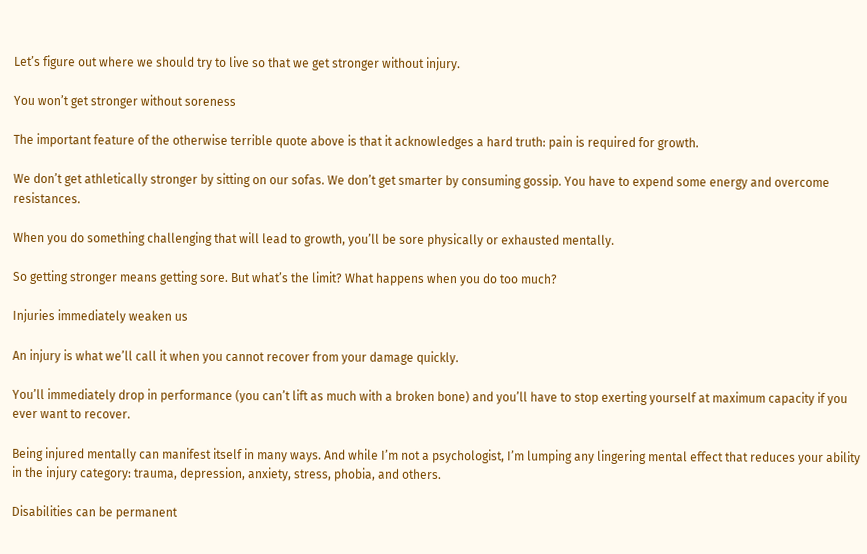Let’s figure out where we should try to live so that we get stronger without injury.

You won’t get stronger without soreness

The important feature of the otherwise terrible quote above is that it acknowledges a hard truth: pain is required for growth.

We don’t get athletically stronger by sitting on our sofas. We don’t get smarter by consuming gossip. You have to expend some energy and overcome resistances.

When you do something challenging that will lead to growth, you’ll be sore physically or exhausted mentally.

So getting stronger means getting sore. But what’s the limit? What happens when you do too much?

Injuries immediately weaken us

An injury is what we’ll call it when you cannot recover from your damage quickly.

You’ll immediately drop in performance (you can’t lift as much with a broken bone) and you’ll have to stop exerting yourself at maximum capacity if you ever want to recover.

Being injured mentally can manifest itself in many ways. And while I’m not a psychologist, I’m lumping any lingering mental effect that reduces your ability in the injury category: trauma, depression, anxiety, stress, phobia, and others.

Disabilities can be permanent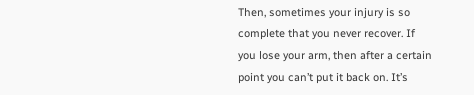Then, sometimes your injury is so complete that you never recover. If you lose your arm, then after a certain point you can’t put it back on. It’s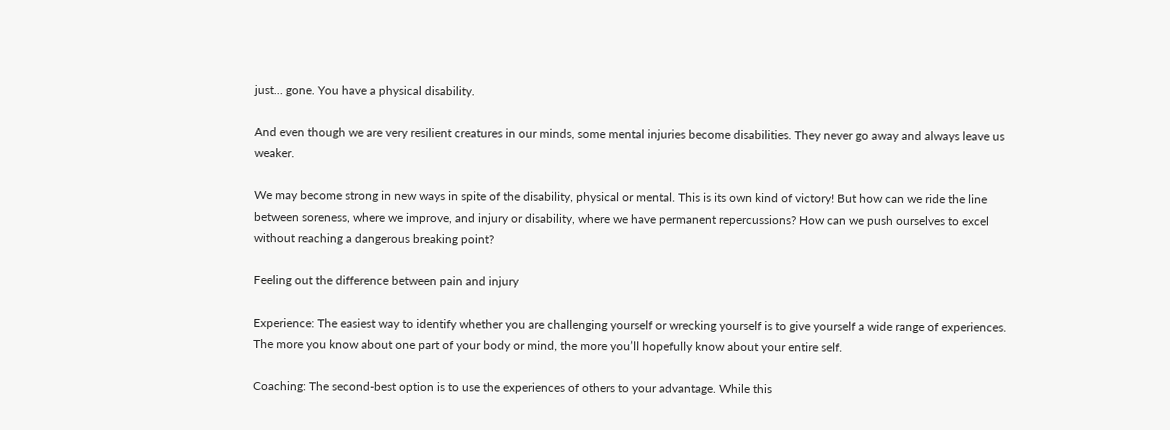just… gone. You have a physical disability.

And even though we are very resilient creatures in our minds, some mental injuries become disabilities. They never go away and always leave us weaker.

We may become strong in new ways in spite of the disability, physical or mental. This is its own kind of victory! But how can we ride the line between soreness, where we improve, and injury or disability, where we have permanent repercussions? How can we push ourselves to excel without reaching a dangerous breaking point?

Feeling out the difference between pain and injury

Experience: The easiest way to identify whether you are challenging yourself or wrecking yourself is to give yourself a wide range of experiences. The more you know about one part of your body or mind, the more you’ll hopefully know about your entire self.

Coaching: The second-best option is to use the experiences of others to your advantage. While this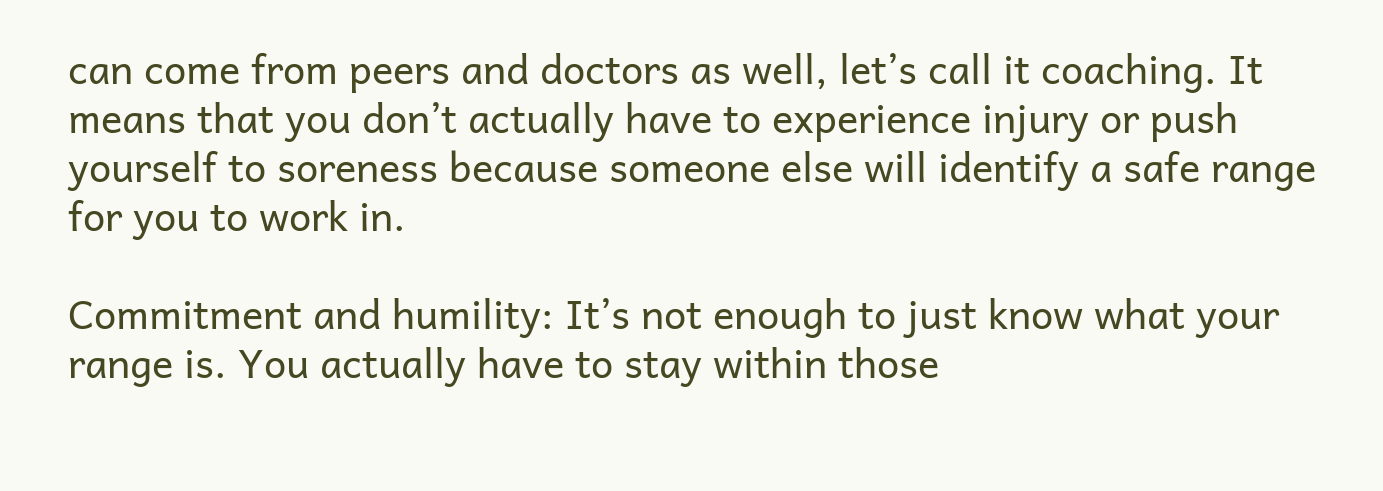can come from peers and doctors as well, let’s call it coaching. It means that you don’t actually have to experience injury or push yourself to soreness because someone else will identify a safe range for you to work in.

Commitment and humility: It’s not enough to just know what your range is. You actually have to stay within those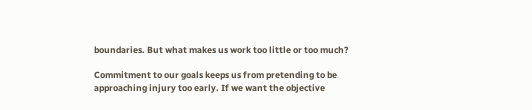boundaries. But what makes us work too little or too much?

Commitment to our goals keeps us from pretending to be approaching injury too early. If we want the objective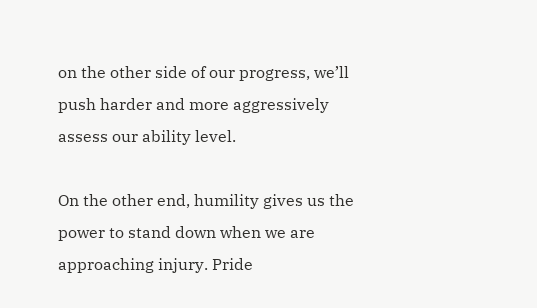on the other side of our progress, we’ll push harder and more aggressively assess our ability level.

On the other end, humility gives us the power to stand down when we are approaching injury. Pride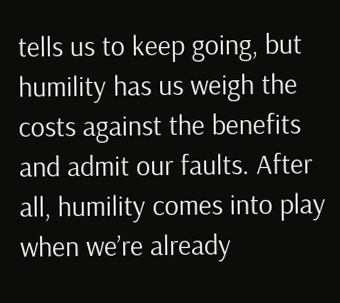tells us to keep going, but humility has us weigh the costs against the benefits and admit our faults. After all, humility comes into play when we’re already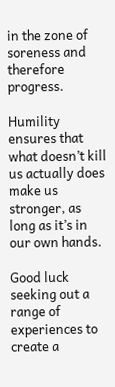in the zone of soreness and therefore progress.

Humility ensures that what doesn’t kill us actually does make us stronger, as long as it’s in our own hands.

Good luck seeking out a range of experiences to create a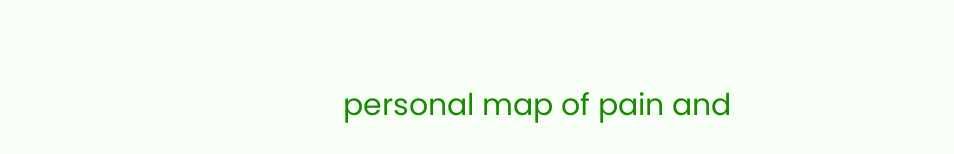personal map of pain and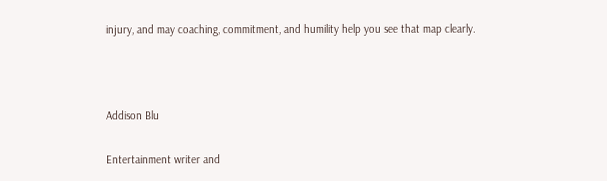injury, and may coaching, commitment, and humility help you see that map clearly.



Addison Blu

Entertainment writer and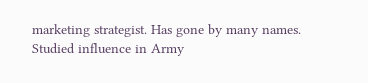marketing strategist. Has gone by many names. Studied influence in Army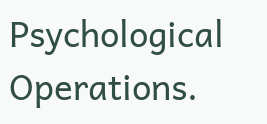Psychological Operations.